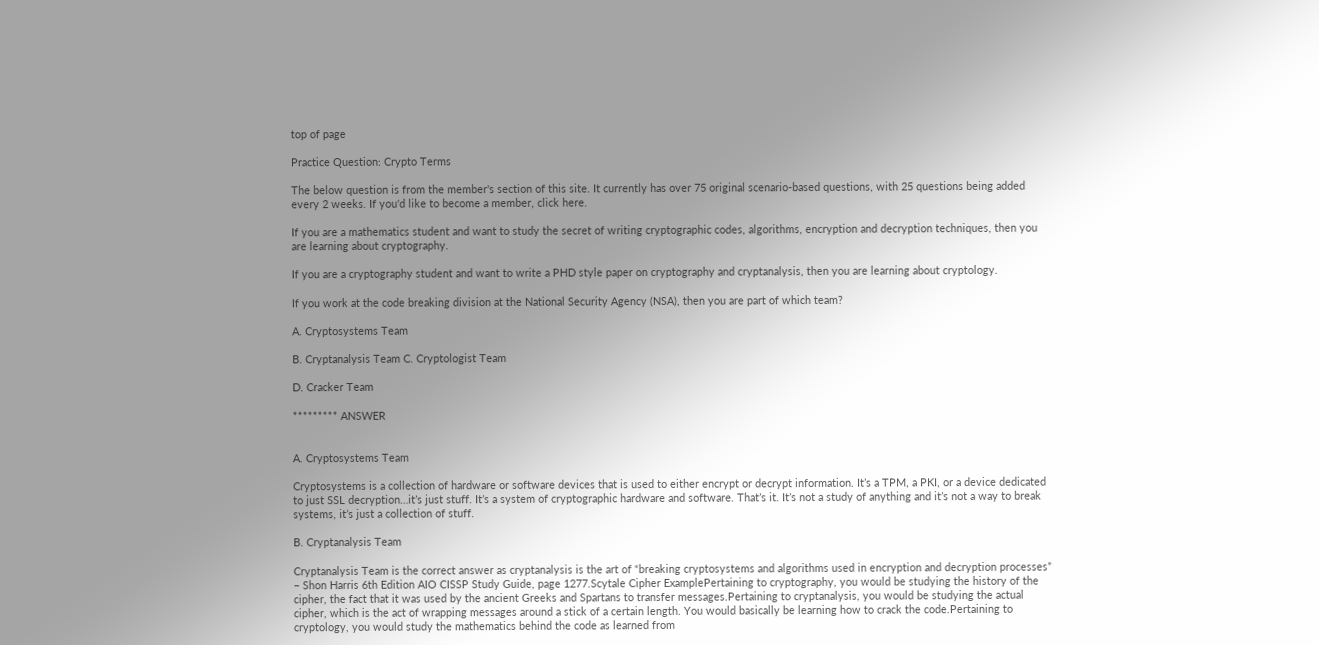top of page

Practice Question: Crypto Terms

The below question is from the member's section of this site. It currently has over 75 original scenario-based questions, with 25 questions being added every 2 weeks. If you'd like to become a member, click here.

If you are a mathematics student and want to study the secret of writing cryptographic codes, algorithms, encryption and decryption techniques, then you are learning about cryptography.

If you are a cryptography student and want to write a PHD style paper on cryptography and cryptanalysis, then you are learning about cryptology.

If you work at the code breaking division at the National Security Agency (NSA), then you are part of which team?

A. Cryptosystems Team

B. Cryptanalysis Team C. Cryptologist Team

D. Cracker Team

********* ANSWER


A. Cryptosystems Team

Cryptosystems is a collection of hardware or software devices that is used to either encrypt or decrypt information. It’s a TPM, a PKI, or a device dedicated to just SSL decryption…it’s just stuff. It’s a system of cryptographic hardware and software. That’s it. It’s not a study of anything and it’s not a way to break systems, it’s just a collection of stuff.

B. Cryptanalysis Team

Cryptanalysis Team is the correct answer as cryptanalysis is the art of “breaking cryptosystems and algorithms used in encryption and decryption processes” – Shon Harris 6th Edition AIO CISSP Study Guide, page 1277.Scytale Cipher ExamplePertaining to cryptography, you would be studying the history of the cipher, the fact that it was used by the ancient Greeks and Spartans to transfer messages.Pertaining to cryptanalysis, you would be studying the actual cipher, which is the act of wrapping messages around a stick of a certain length. You would basically be learning how to crack the code.Pertaining to cryptology, you would study the mathematics behind the code as learned from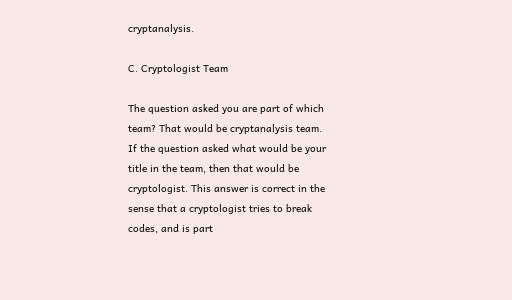cryptanalysis.

C. Cryptologist Team

The question asked you are part of which team? That would be cryptanalysis team. If the question asked what would be your title in the team, then that would be cryptologist. This answer is correct in the sense that a cryptologist tries to break codes, and is part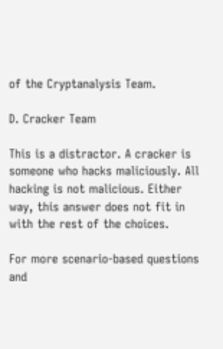of the Cryptanalysis Team.

D. Cracker Team

This is a distractor. A cracker is someone who hacks maliciously. All hacking is not malicious. Either way, this answer does not fit in with the rest of the choices.

For more scenario-based questions and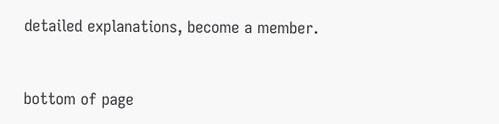detailed explanations, become a member.


bottom of page